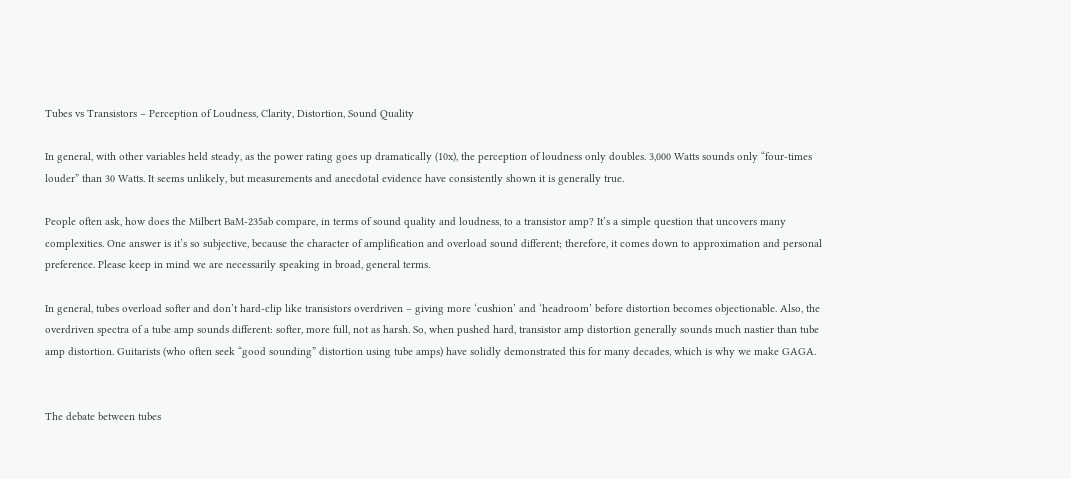Tubes vs Transistors – Perception of Loudness, Clarity, Distortion, Sound Quality

In general, with other variables held steady, as the power rating goes up dramatically (10x), the perception of loudness only doubles. 3,000 Watts sounds only “four-times louder” than 30 Watts. It seems unlikely, but measurements and anecdotal evidence have consistently shown it is generally true.

People often ask, how does the Milbert BaM-235ab compare, in terms of sound quality and loudness, to a transistor amp? It’s a simple question that uncovers many complexities. One answer is it’s so subjective, because the character of amplification and overload sound different; therefore, it comes down to approximation and personal preference. Please keep in mind we are necessarily speaking in broad, general terms.

In general, tubes overload softer and don’t hard-clip like transistors overdriven – giving more ‘cushion’ and ‘headroom’ before distortion becomes objectionable. Also, the overdriven spectra of a tube amp sounds different: softer, more full, not as harsh. So, when pushed hard, transistor amp distortion generally sounds much nastier than tube amp distortion. Guitarists (who often seek “good sounding” distortion using tube amps) have solidly demonstrated this for many decades, which is why we make GAGA.


The debate between tubes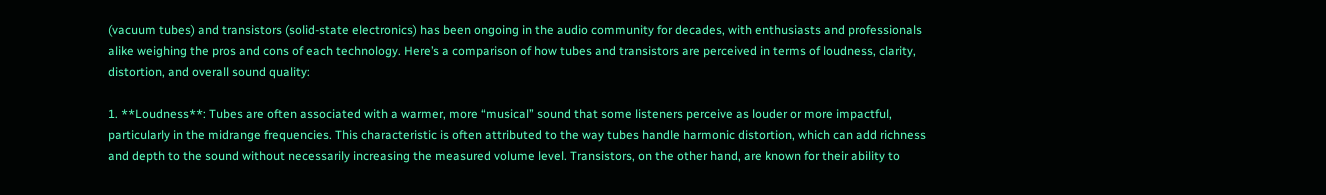(vacuum tubes) and transistors (solid-state electronics) has been ongoing in the audio community for decades, with enthusiasts and professionals alike weighing the pros and cons of each technology. Here’s a comparison of how tubes and transistors are perceived in terms of loudness, clarity, distortion, and overall sound quality:

1. **Loudness**: Tubes are often associated with a warmer, more “musical” sound that some listeners perceive as louder or more impactful, particularly in the midrange frequencies. This characteristic is often attributed to the way tubes handle harmonic distortion, which can add richness and depth to the sound without necessarily increasing the measured volume level. Transistors, on the other hand, are known for their ability to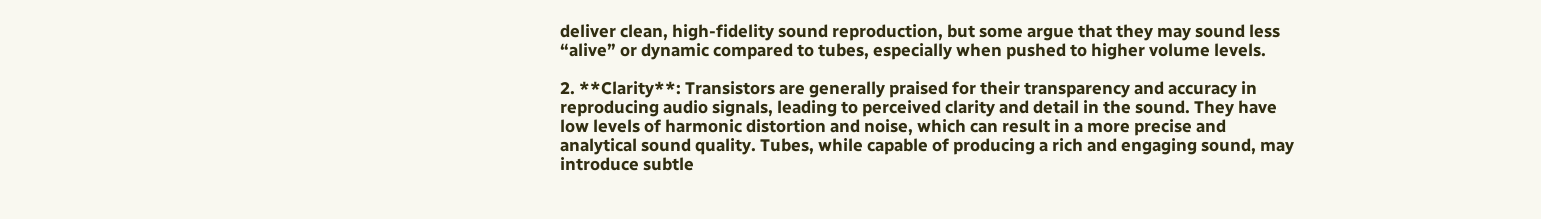deliver clean, high-fidelity sound reproduction, but some argue that they may sound less “alive” or dynamic compared to tubes, especially when pushed to higher volume levels.

2. **Clarity**: Transistors are generally praised for their transparency and accuracy in reproducing audio signals, leading to perceived clarity and detail in the sound. They have low levels of harmonic distortion and noise, which can result in a more precise and analytical sound quality. Tubes, while capable of producing a rich and engaging sound, may introduce subtle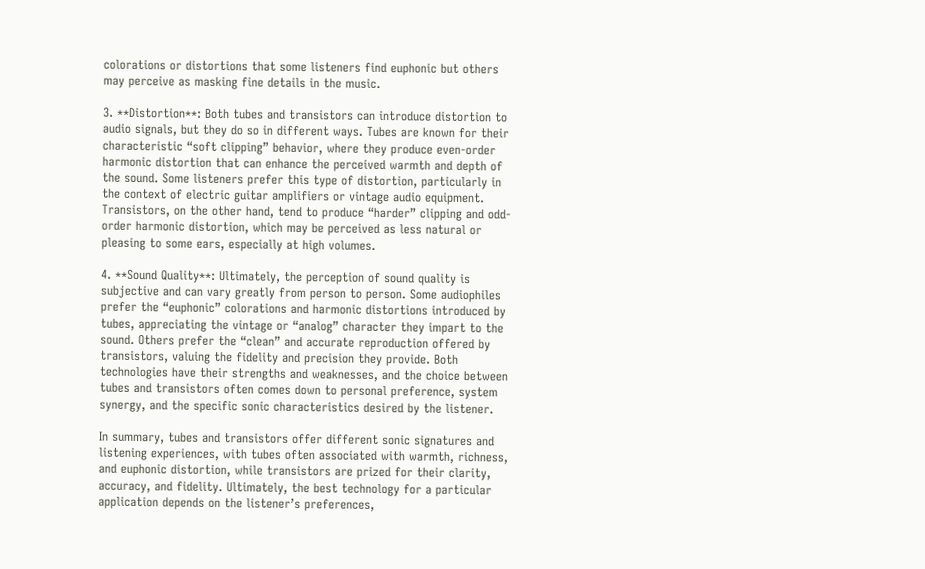colorations or distortions that some listeners find euphonic but others may perceive as masking fine details in the music.

3. **Distortion**: Both tubes and transistors can introduce distortion to audio signals, but they do so in different ways. Tubes are known for their characteristic “soft clipping” behavior, where they produce even-order harmonic distortion that can enhance the perceived warmth and depth of the sound. Some listeners prefer this type of distortion, particularly in the context of electric guitar amplifiers or vintage audio equipment. Transistors, on the other hand, tend to produce “harder” clipping and odd-order harmonic distortion, which may be perceived as less natural or pleasing to some ears, especially at high volumes.

4. **Sound Quality**: Ultimately, the perception of sound quality is subjective and can vary greatly from person to person. Some audiophiles prefer the “euphonic” colorations and harmonic distortions introduced by tubes, appreciating the vintage or “analog” character they impart to the sound. Others prefer the “clean” and accurate reproduction offered by transistors, valuing the fidelity and precision they provide. Both technologies have their strengths and weaknesses, and the choice between tubes and transistors often comes down to personal preference, system synergy, and the specific sonic characteristics desired by the listener.

In summary, tubes and transistors offer different sonic signatures and listening experiences, with tubes often associated with warmth, richness, and euphonic distortion, while transistors are prized for their clarity, accuracy, and fidelity. Ultimately, the best technology for a particular application depends on the listener’s preferences,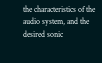the characteristics of the audio system, and the desired sonic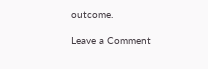outcome.

Leave a Comment